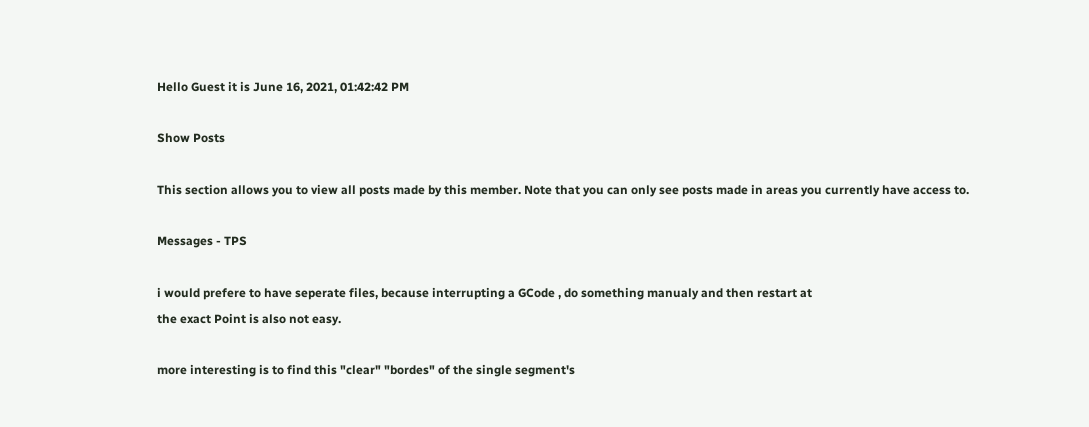Hello Guest it is June 16, 2021, 01:42:42 PM

Show Posts

This section allows you to view all posts made by this member. Note that you can only see posts made in areas you currently have access to.

Messages - TPS

i would prefere to have seperate files, because interrupting a GCode , do something manualy and then restart at
the exact Point is also not easy.

more interesting is to find this "clear" "bordes" of the single segment's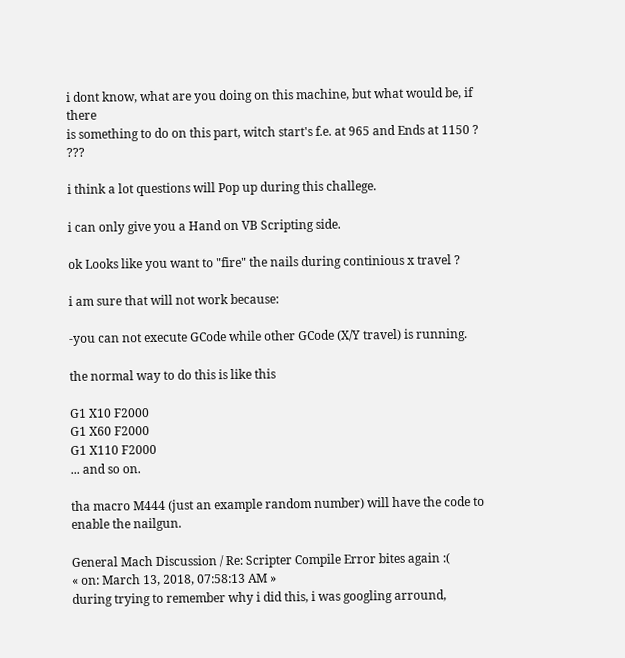i dont know, what are you doing on this machine, but what would be, if there
is something to do on this part, witch start's f.e. at 965 and Ends at 1150 ? ???

i think a lot questions will Pop up during this challege.

i can only give you a Hand on VB Scripting side.

ok Looks like you want to "fire" the nails during continious x travel ?

i am sure that will not work because:

-you can not execute GCode while other GCode (X/Y travel) is running.

the normal way to do this is like this

G1 X10 F2000
G1 X60 F2000
G1 X110 F2000
... and so on.

tha macro M444 (just an example random number) will have the code to enable the nailgun.

General Mach Discussion / Re: Scripter Compile Error bites again :(
« on: March 13, 2018, 07:58:13 AM »
during trying to remember why i did this, i was googling arround,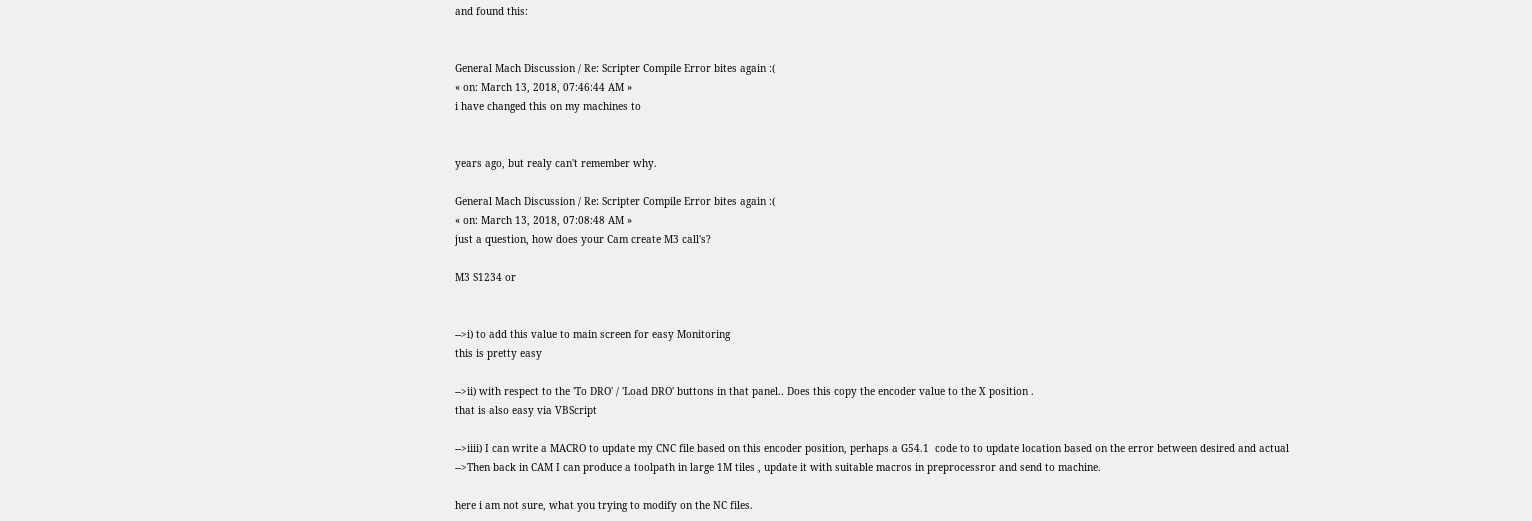and found this:


General Mach Discussion / Re: Scripter Compile Error bites again :(
« on: March 13, 2018, 07:46:44 AM »
i have changed this on my machines to


years ago, but realy can't remember why.

General Mach Discussion / Re: Scripter Compile Error bites again :(
« on: March 13, 2018, 07:08:48 AM »
just a question, how does your Cam create M3 call's?

M3 S1234 or


-->i) to add this value to main screen for easy Monitoring
this is pretty easy

-->ii) with respect to the 'To DRO' / 'Load DRO' buttons in that panel.. Does this copy the encoder value to the X position .
that is also easy via VBScript

-->iiii) I can write a MACRO to update my CNC file based on this encoder position, perhaps a G54.1  code to to update location based on the error between desired and actual
-->Then back in CAM I can produce a toolpath in large 1M tiles , update it with suitable macros in preprocessror and send to machine.

here i am not sure, what you trying to modify on the NC files.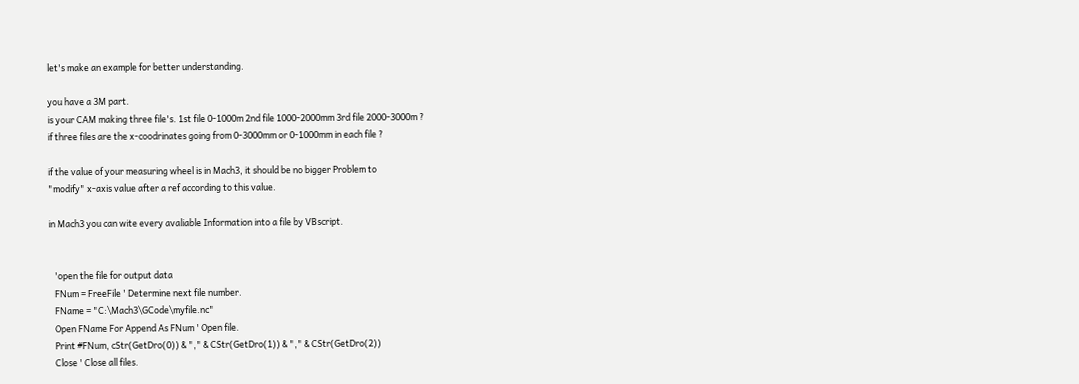let's make an example for better understanding.

you have a 3M part.
is your CAM making three file's. 1st file 0-1000m 2nd file 1000-2000mm 3rd file 2000-3000m ?
if three files are the x-coodrinates going from 0-3000mm or 0-1000mm in each file ?

if the value of your measuring wheel is in Mach3, it should be no bigger Problem to
"modify" x-axis value after a ref according to this value.

in Mach3 you can wite every avaliable Information into a file by VBscript.


   'open the file for output data
   FNum = FreeFile ' Determine next file number.
   FName = "C:\Mach3\GCode\myfile.nc"
   Open FName For Append As FNum ' Open file.
   Print #FNum, cStr(GetDro(0)) & "," & CStr(GetDro(1)) & "," & CStr(GetDro(2))
   Close ' Close all files.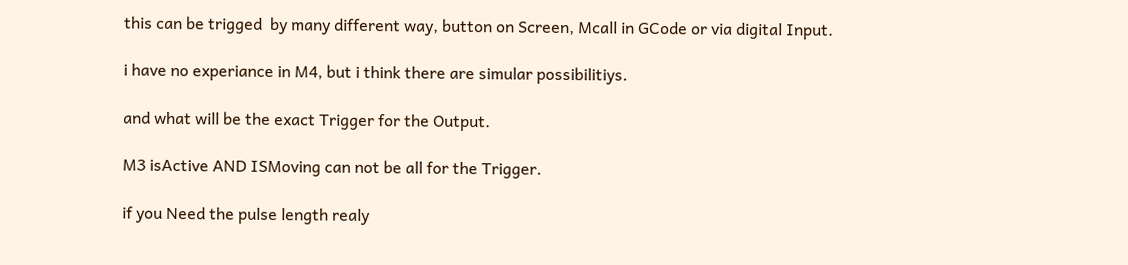this can be trigged  by many different way, button on Screen, Mcall in GCode or via digital Input.

i have no experiance in M4, but i think there are simular possibilitiys.

and what will be the exact Trigger for the Output.

M3 isActive AND ISMoving can not be all for the Trigger.

if you Need the pulse length realy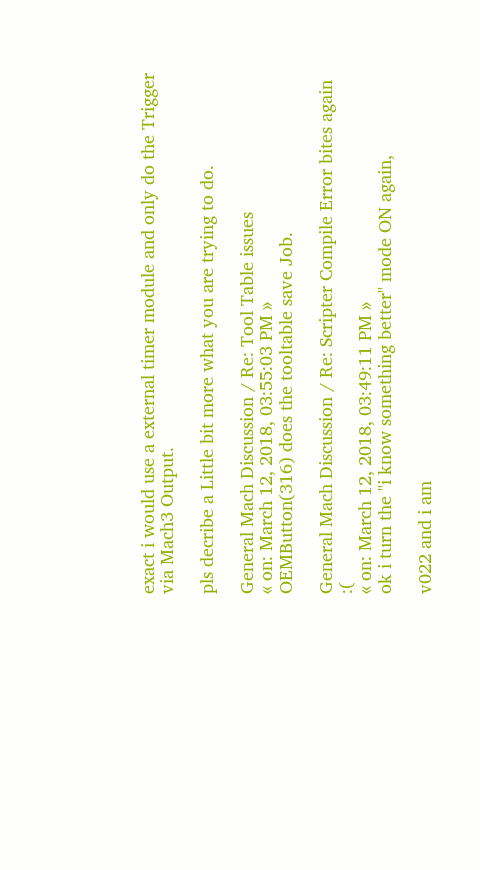exact i would use a external timer module and only do the Trigger via Mach3 Output.

pls decribe a Little bit more what you are trying to do.

General Mach Discussion / Re: Tool Table issues
« on: March 12, 2018, 03:55:03 PM »
OEMButton(316) does the tooltable save Job.

General Mach Discussion / Re: Scripter Compile Error bites again :(
« on: March 12, 2018, 03:49:11 PM »
ok i turn the "i know something better" mode ON again,

v022 and i am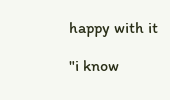happy with it

"i know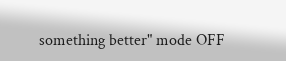something better" mode OFF